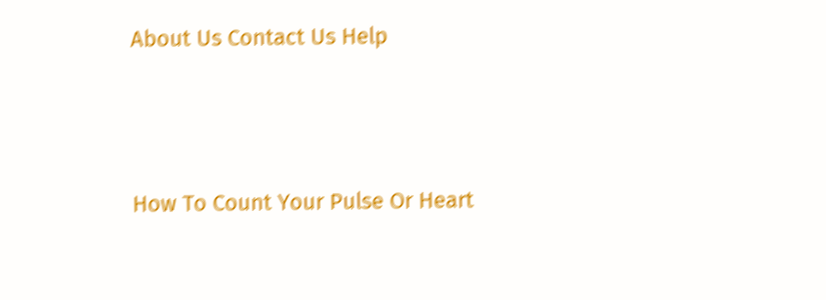About Us Contact Us Help




How To Count Your Pulse Or Heart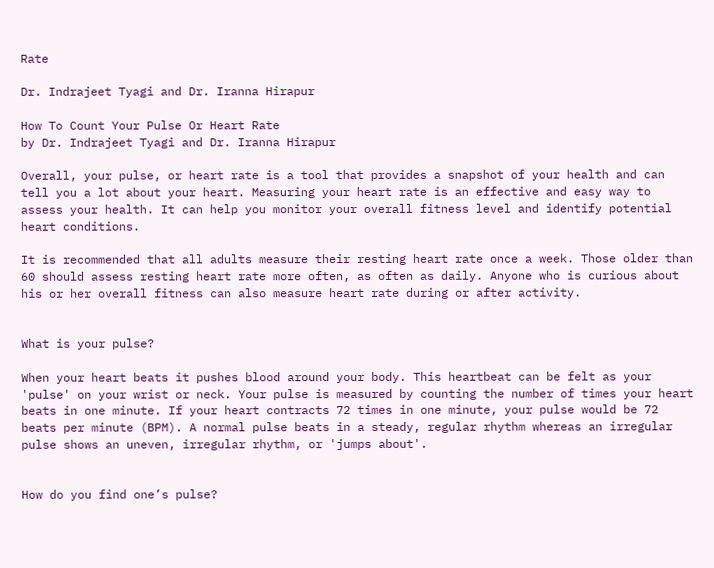Rate

Dr. Indrajeet Tyagi and Dr. Iranna Hirapur

How To Count Your Pulse Or Heart Rate
by Dr. Indrajeet Tyagi and Dr. Iranna Hirapur

Overall, your pulse, or heart rate is a tool that provides a snapshot of your health and can tell you a lot about your heart. Measuring your heart rate is an effective and easy way to assess your health. It can help you monitor your overall fitness level and identify potential heart conditions.

It is recommended that all adults measure their resting heart rate once a week. Those older than 60 should assess resting heart rate more often, as often as daily. Anyone who is curious about his or her overall fitness can also measure heart rate during or after activity.


What is your pulse?

When your heart beats it pushes blood around your body. This heartbeat can be felt as your 'pulse' on your wrist or neck. Your pulse is measured by counting the number of times your heart beats in one minute. If your heart contracts 72 times in one minute, your pulse would be 72 beats per minute (BPM). A normal pulse beats in a steady, regular rhythm whereas an irregular pulse shows an uneven, irregular rhythm, or 'jumps about'.


How do you find one’s pulse?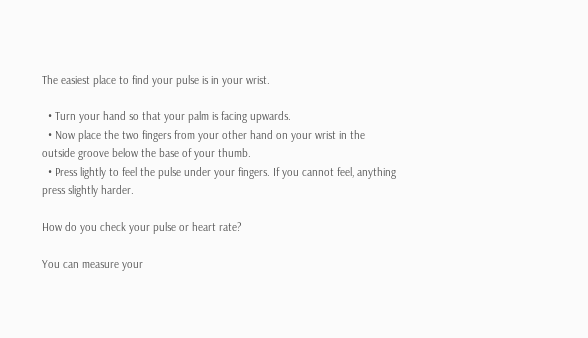The easiest place to find your pulse is in your wrist.

  • Turn your hand so that your palm is facing upwards.
  • Now place the two fingers from your other hand on your wrist in the outside groove below the base of your thumb.
  • Press lightly to feel the pulse under your fingers. If you cannot feel, anything press slightly harder.

How do you check your pulse or heart rate?

You can measure your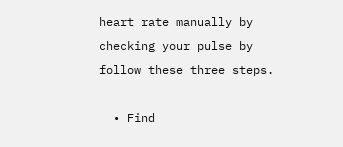heart rate manually by checking your pulse by follow these three steps.

  • Find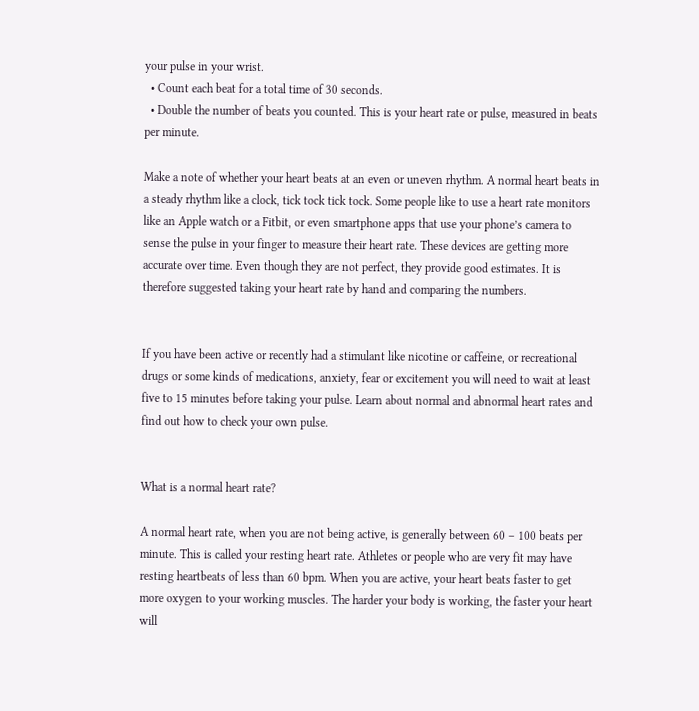your pulse in your wrist.
  • Count each beat for a total time of 30 seconds.
  • Double the number of beats you counted. This is your heart rate or pulse, measured in beats per minute.

Make a note of whether your heart beats at an even or uneven rhythm. A normal heart beats in a steady rhythm like a clock, tick tock tick tock. Some people like to use a heart rate monitors like an Apple watch or a Fitbit, or even smartphone apps that use your phone’s camera to sense the pulse in your finger to measure their heart rate. These devices are getting more accurate over time. Even though they are not perfect, they provide good estimates. It is therefore suggested taking your heart rate by hand and comparing the numbers.


If you have been active or recently had a stimulant like nicotine or caffeine, or recreational drugs or some kinds of medications, anxiety, fear or excitement you will need to wait at least five to 15 minutes before taking your pulse. Learn about normal and abnormal heart rates and find out how to check your own pulse.


What is a normal heart rate?

A normal heart rate, when you are not being active, is generally between 60 – 100 beats per minute. This is called your resting heart rate. Athletes or people who are very fit may have resting heartbeats of less than 60 bpm. When you are active, your heart beats faster to get more oxygen to your working muscles. The harder your body is working, the faster your heart will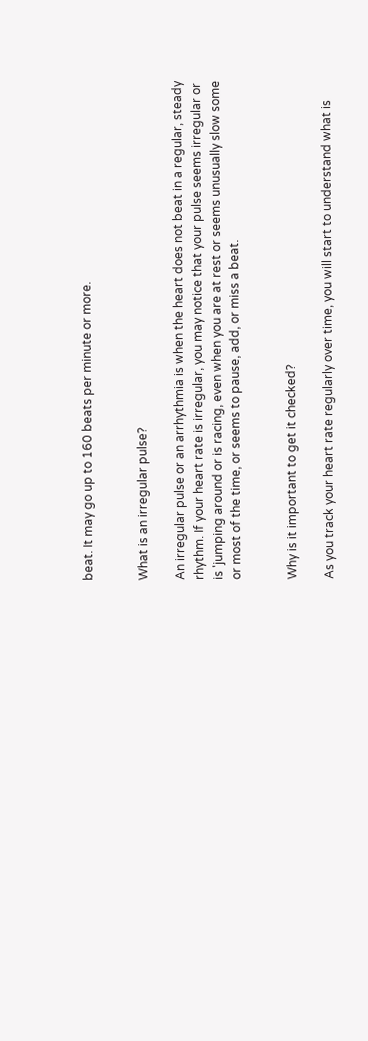beat. It may go up to 160 beats per minute or more.


What is an irregular pulse?

An irregular pulse or an arrhythmia is when the heart does not beat in a regular, steady rhythm. If your heart rate is irregular, you may notice that your pulse seems irregular or is 'jumping around or is racing, even when you are at rest or seems unusually slow some or most of the time, or seems to pause, add, or miss a beat.


Why is it important to get it checked?

As you track your heart rate regularly over time, you will start to understand what is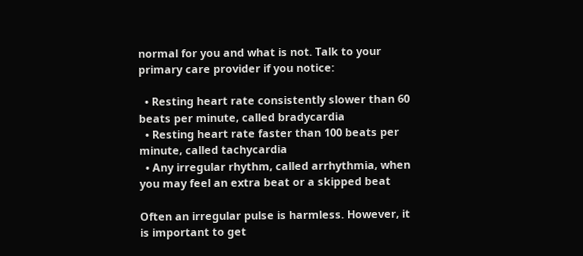normal for you and what is not. Talk to your primary care provider if you notice:

  • Resting heart rate consistently slower than 60 beats per minute, called bradycardia
  • Resting heart rate faster than 100 beats per minute, called tachycardia
  • Any irregular rhythm, called arrhythmia, when you may feel an extra beat or a skipped beat

Often an irregular pulse is harmless. However, it is important to get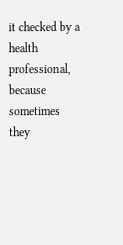it checked by a health professional, because sometimes they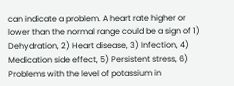can indicate a problem. A heart rate higher or lower than the normal range could be a sign of 1) Dehydration, 2) Heart disease, 3) Infection, 4) Medication side effect, 5) Persistent stress, 6) Problems with the level of potassium in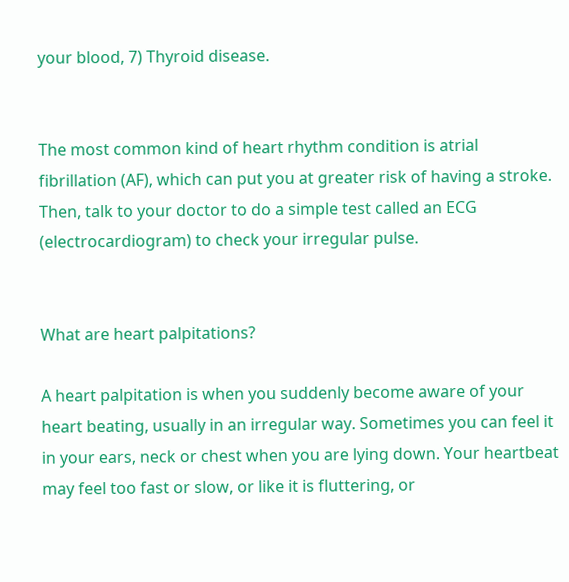your blood, 7) Thyroid disease.


The most common kind of heart rhythm condition is atrial fibrillation (AF), which can put you at greater risk of having a stroke. Then, talk to your doctor to do a simple test called an ECG (electrocardiogram) to check your irregular pulse.


What are heart palpitations?

A heart palpitation is when you suddenly become aware of your heart beating, usually in an irregular way. Sometimes you can feel it in your ears, neck or chest when you are lying down. Your heartbeat may feel too fast or slow, or like it is fluttering, or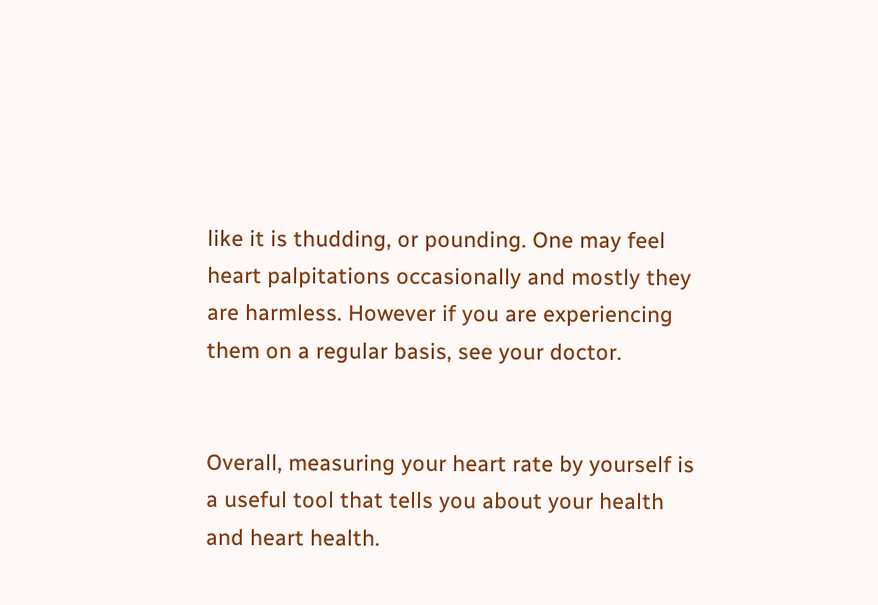like it is thudding, or pounding. One may feel heart palpitations occasionally and mostly they are harmless. However if you are experiencing them on a regular basis, see your doctor.


Overall, measuring your heart rate by yourself is a useful tool that tells you about your health and heart health.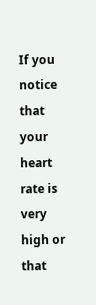If you notice that your heart rate is very high or that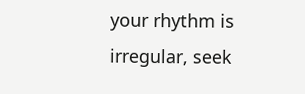your rhythm is irregular, seek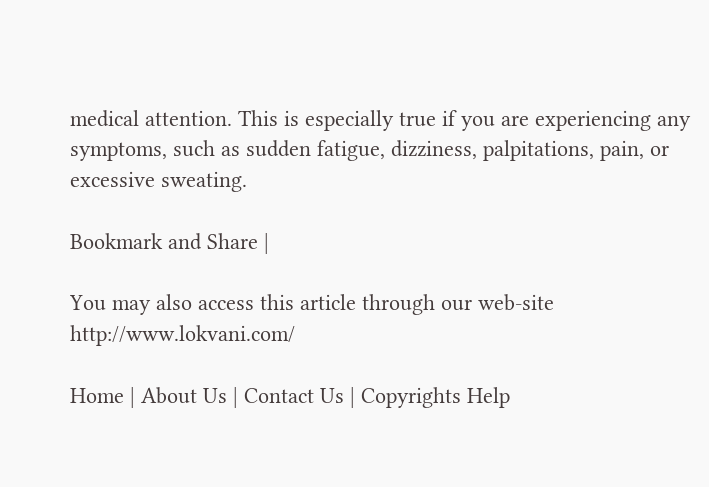medical attention. This is especially true if you are experiencing any symptoms, such as sudden fatigue, dizziness, palpitations, pain, or excessive sweating.

Bookmark and Share |

You may also access this article through our web-site http://www.lokvani.com/

Home | About Us | Contact Us | Copyrights Help